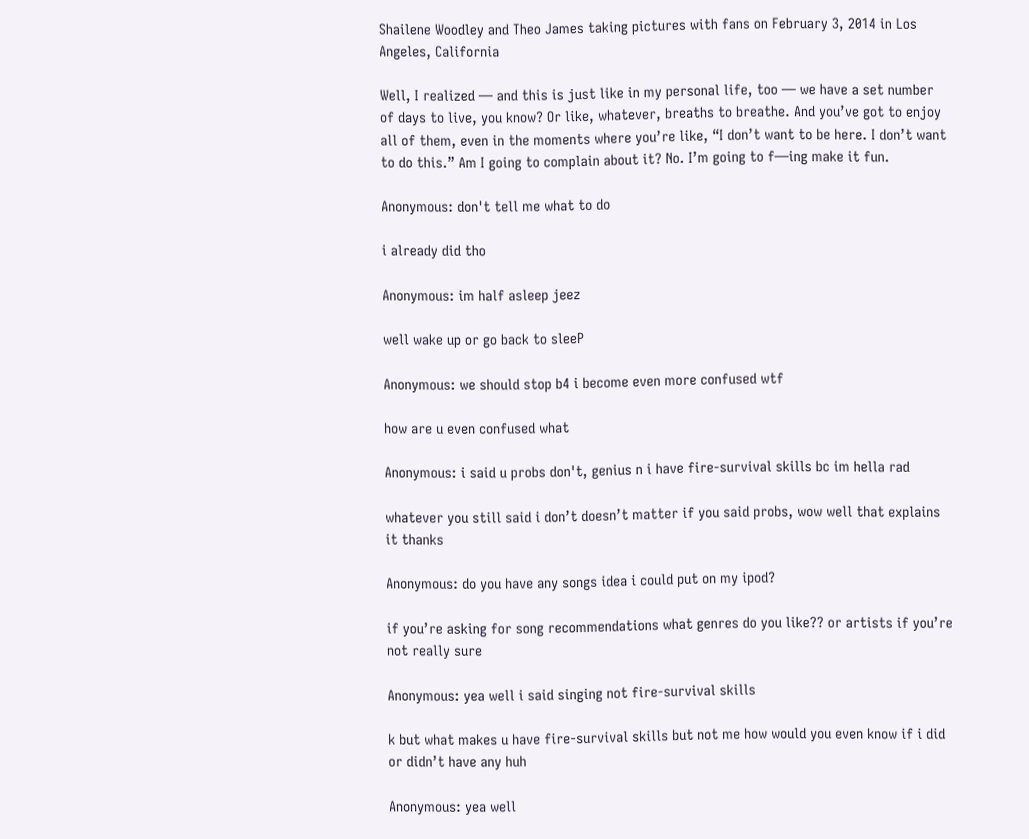Shailene Woodley and Theo James taking pictures with fans on February 3, 2014 in Los Angeles, California

Well, I realized — and this is just like in my personal life, too — we have a set number of days to live, you know? Or like, whatever, breaths to breathe. And you’ve got to enjoy all of them, even in the moments where you’re like, “I don’t want to be here. I don’t want to do this.” Am I going to complain about it? No. I’m going to f—ing make it fun.

Anonymous: don't tell me what to do

i already did tho

Anonymous: im half asleep jeez

well wake up or go back to sleeP

Anonymous: we should stop b4 i become even more confused wtf

how are u even confused what

Anonymous: i said u probs don't, genius n i have fire-survival skills bc im hella rad

whatever you still said i don’t doesn’t matter if you said probs, wow well that explains it thanks

Anonymous: do you have any songs idea i could put on my ipod?

if you’re asking for song recommendations what genres do you like?? or artists if you’re not really sure

Anonymous: yea well i said singing not fire-survival skills

k but what makes u have fire-survival skills but not me how would you even know if i did or didn’t have any huh

Anonymous: yea well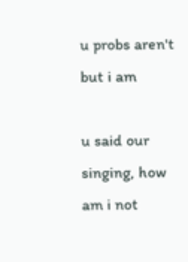u probs aren't but i am

u said our singing, how am i not